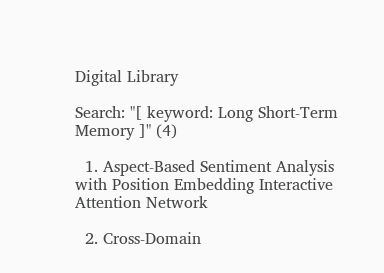Digital Library

Search: "[ keyword: Long Short-Term Memory ]" (4)

  1. Aspect-Based Sentiment Analysis with Position Embedding Interactive Attention Network

  2. Cross-Domain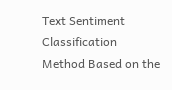Text Sentiment Classification Method Based on the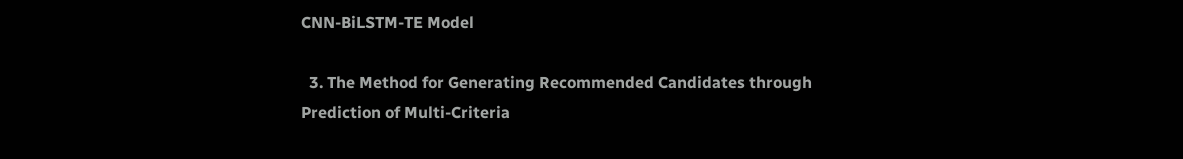CNN-BiLSTM-TE Model

  3. The Method for Generating Recommended Candidates through Prediction of Multi-Criteria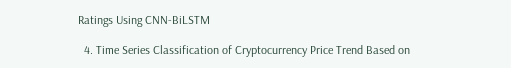Ratings Using CNN-BiLSTM

  4. Time Series Classification of Cryptocurrency Price Trend Based on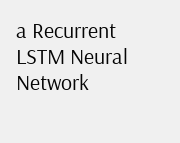a Recurrent LSTM Neural Network